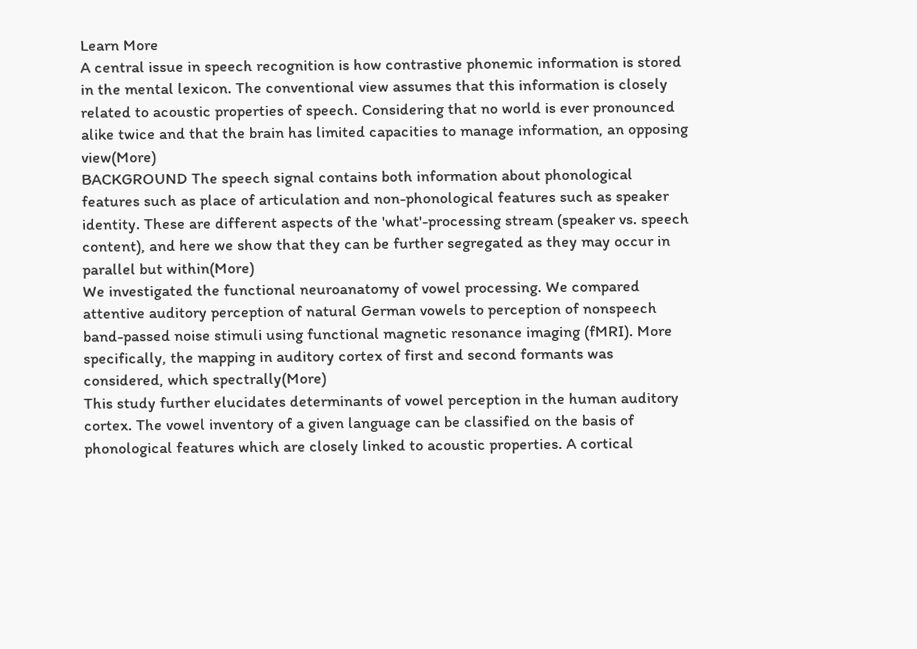Learn More
A central issue in speech recognition is how contrastive phonemic information is stored in the mental lexicon. The conventional view assumes that this information is closely related to acoustic properties of speech. Considering that no world is ever pronounced alike twice and that the brain has limited capacities to manage information, an opposing view(More)
BACKGROUND The speech signal contains both information about phonological features such as place of articulation and non-phonological features such as speaker identity. These are different aspects of the 'what'-processing stream (speaker vs. speech content), and here we show that they can be further segregated as they may occur in parallel but within(More)
We investigated the functional neuroanatomy of vowel processing. We compared attentive auditory perception of natural German vowels to perception of nonspeech band-passed noise stimuli using functional magnetic resonance imaging (fMRI). More specifically, the mapping in auditory cortex of first and second formants was considered, which spectrally(More)
This study further elucidates determinants of vowel perception in the human auditory cortex. The vowel inventory of a given language can be classified on the basis of phonological features which are closely linked to acoustic properties. A cortical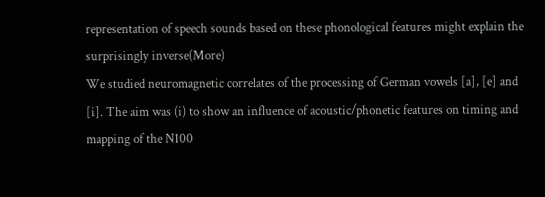representation of speech sounds based on these phonological features might explain the surprisingly inverse(More)
We studied neuromagnetic correlates of the processing of German vowels [a], [e] and [i]. The aim was (i) to show an influence of acoustic/phonetic features on timing and mapping of the N100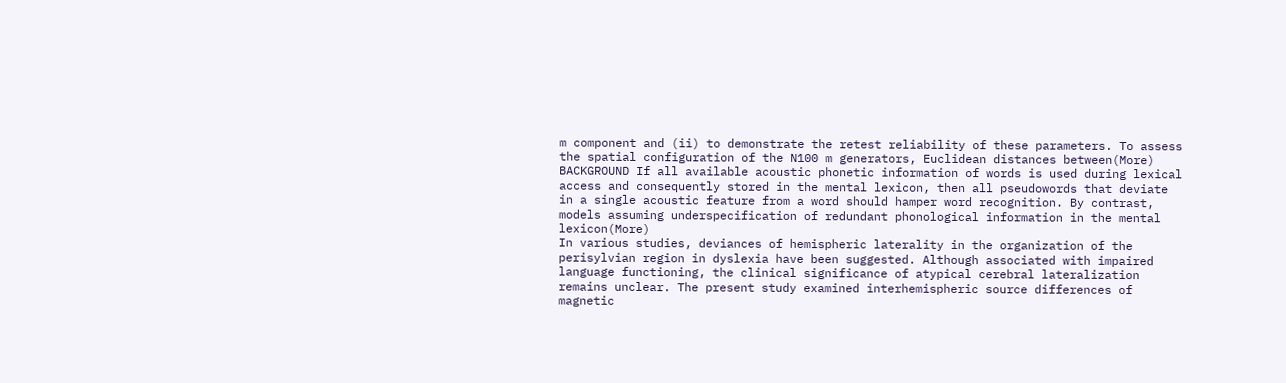m component and (ii) to demonstrate the retest reliability of these parameters. To assess the spatial configuration of the N100 m generators, Euclidean distances between(More)
BACKGROUND If all available acoustic phonetic information of words is used during lexical access and consequently stored in the mental lexicon, then all pseudowords that deviate in a single acoustic feature from a word should hamper word recognition. By contrast, models assuming underspecification of redundant phonological information in the mental lexicon(More)
In various studies, deviances of hemispheric laterality in the organization of the perisylvian region in dyslexia have been suggested. Although associated with impaired language functioning, the clinical significance of atypical cerebral lateralization remains unclear. The present study examined interhemispheric source differences of magnetic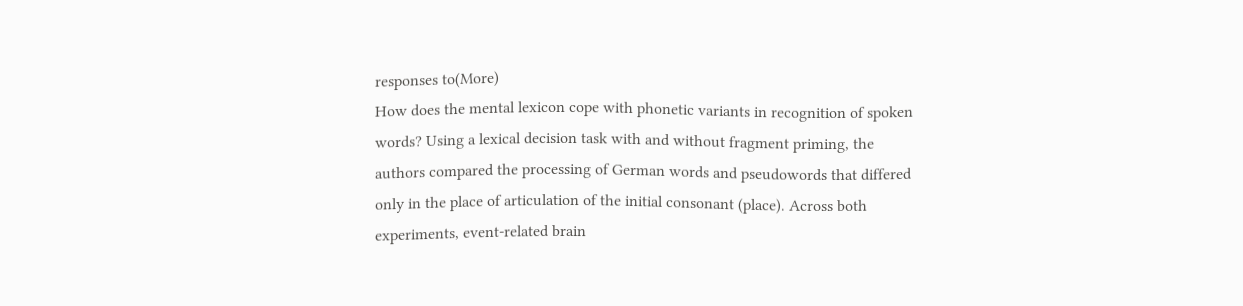responses to(More)
How does the mental lexicon cope with phonetic variants in recognition of spoken words? Using a lexical decision task with and without fragment priming, the authors compared the processing of German words and pseudowords that differed only in the place of articulation of the initial consonant (place). Across both experiments, event-related brain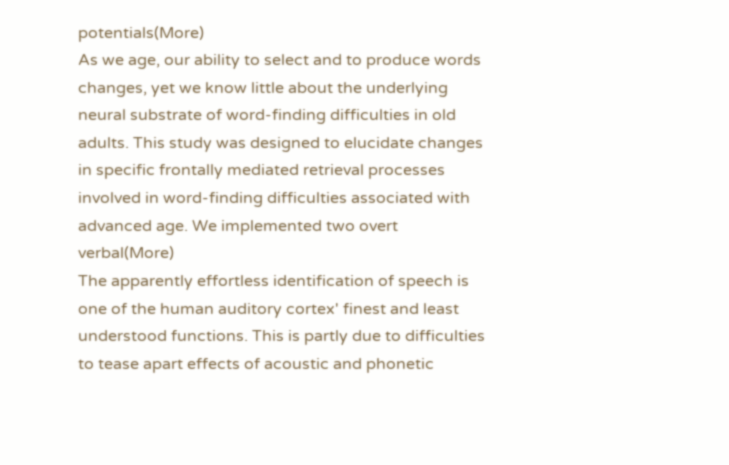potentials(More)
As we age, our ability to select and to produce words changes, yet we know little about the underlying neural substrate of word-finding difficulties in old adults. This study was designed to elucidate changes in specific frontally mediated retrieval processes involved in word-finding difficulties associated with advanced age. We implemented two overt verbal(More)
The apparently effortless identification of speech is one of the human auditory cortex' finest and least understood functions. This is partly due to difficulties to tease apart effects of acoustic and phonetic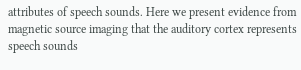attributes of speech sounds. Here we present evidence from magnetic source imaging that the auditory cortex represents speech sounds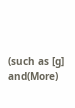(such as [g] and(More)